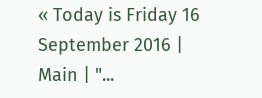« Today is Friday 16 September 2016 | Main | "...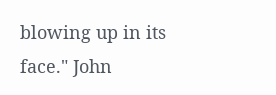blowing up in its face." John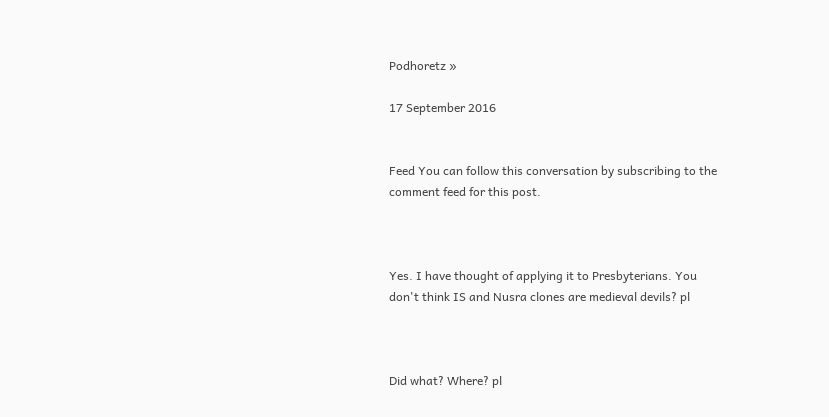Podhoretz »

17 September 2016


Feed You can follow this conversation by subscribing to the comment feed for this post.



Yes. I have thought of applying it to Presbyterians. You don't think IS and Nusra clones are medieval devils? pl



Did what? Where? pl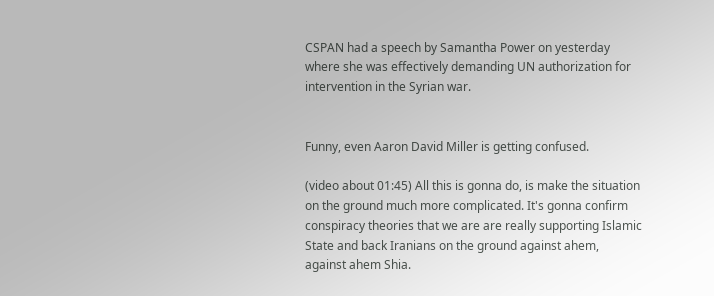CSPAN had a speech by Samantha Power on yesterday where she was effectively demanding UN authorization for intervention in the Syrian war.


Funny, even Aaron David Miller is getting confused.

(video about 01:45) All this is gonna do, is make the situation on the ground much more complicated. It's gonna confirm conspiracy theories that we are are really supporting Islamic State and back Iranians on the ground against ahem, against ahem Shia.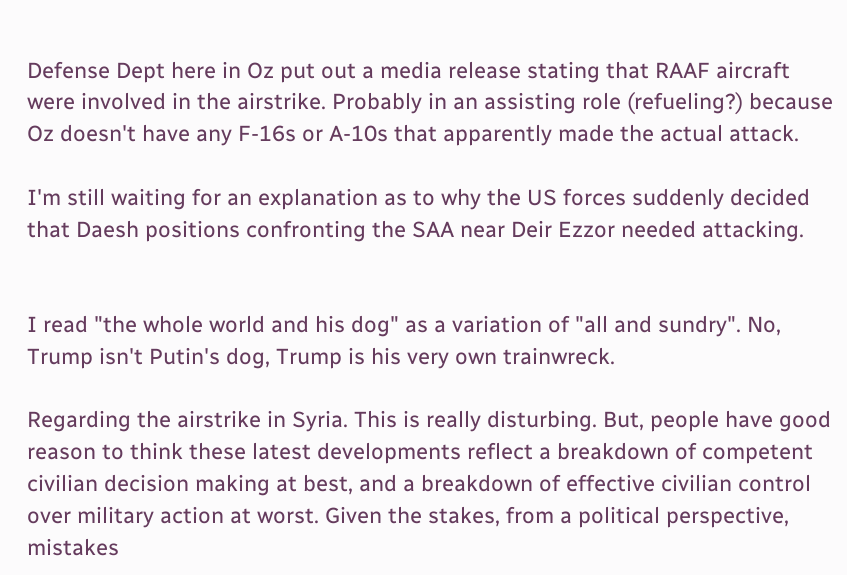Defense Dept here in Oz put out a media release stating that RAAF aircraft were involved in the airstrike. Probably in an assisting role (refueling?) because Oz doesn't have any F-16s or A-10s that apparently made the actual attack.

I'm still waiting for an explanation as to why the US forces suddenly decided that Daesh positions confronting the SAA near Deir Ezzor needed attacking.


I read "the whole world and his dog" as a variation of "all and sundry". No, Trump isn't Putin's dog, Trump is his very own trainwreck.

Regarding the airstrike in Syria. This is really disturbing. But, people have good reason to think these latest developments reflect a breakdown of competent civilian decision making at best, and a breakdown of effective civilian control over military action at worst. Given the stakes, from a political perspective, mistakes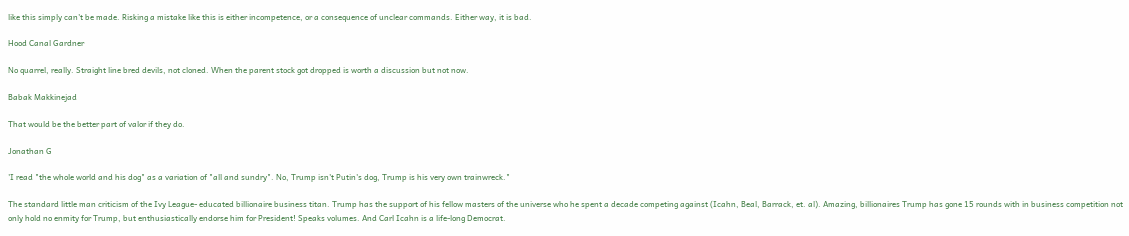like this simply can't be made. Risking a mistake like this is either incompetence, or a consequence of unclear commands. Either way, it is bad.

Hood Canal Gardner

No quarrel, really. Straight line bred devils, not cloned. When the parent stock got dropped is worth a discussion but not now.

Babak Makkinejad

That would be the better part of valor if they do.

Jonathan G

'I read "the whole world and his dog" as a variation of "all and sundry". No, Trump isn't Putin's dog, Trump is his very own trainwreck."

The standard little man criticism of the Ivy League- educated billionaire business titan. Trump has the support of his fellow masters of the universe who he spent a decade competing against (Icahn, Beal, Barrack, et. al). Amazing, billionaires Trump has gone 15 rounds with in business competition not only hold no enmity for Trump, but enthusiastically endorse him for President! Speaks volumes. And Carl Icahn is a life-long Democrat.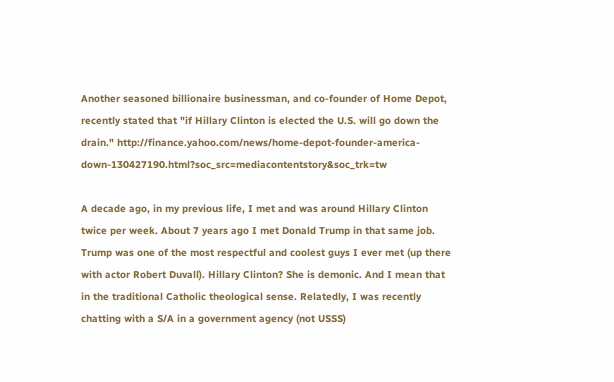Another seasoned billionaire businessman, and co-founder of Home Depot, recently stated that "if Hillary Clinton is elected the U.S. will go down the drain." http://finance.yahoo.com/news/home-depot-founder-america-down-130427190.html?soc_src=mediacontentstory&soc_trk=tw

A decade ago, in my previous life, I met and was around Hillary Clinton twice per week. About 7 years ago I met Donald Trump in that same job. Trump was one of the most respectful and coolest guys I ever met (up there with actor Robert Duvall). Hillary Clinton? She is demonic. And I mean that in the traditional Catholic theological sense. Relatedly, I was recently chatting with a S/A in a government agency (not USSS)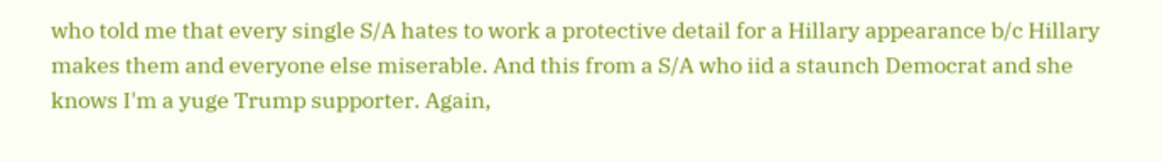who told me that every single S/A hates to work a protective detail for a Hillary appearance b/c Hillary makes them and everyone else miserable. And this from a S/A who iid a staunch Democrat and she knows I'm a yuge Trump supporter. Again,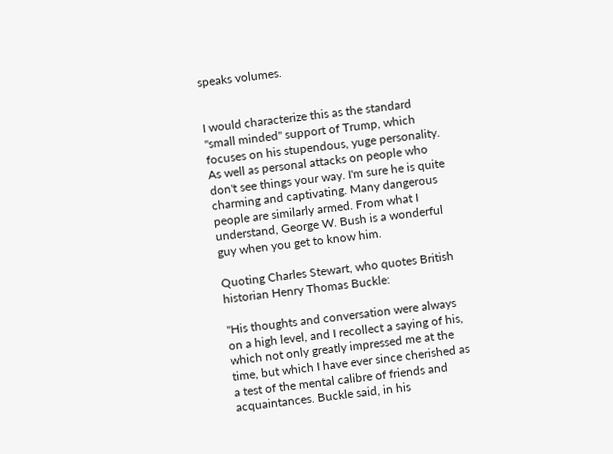speaks volumes.


I would characterize this as the standard "small minded" support of Trump, which focuses on his stupendous, yuge personality. As well as personal attacks on people who don't see things your way. I'm sure he is quite charming and captivating. Many dangerous people are similarly armed. From what I understand, George W. Bush is a wonderful guy when you get to know him.

Quoting Charles Stewart, who quotes British historian Henry Thomas Buckle:

"His thoughts and conversation were always on a high level, and I recollect a saying of his, which not only greatly impressed me at the time, but which I have ever since cherished as a test of the mental calibre of friends and acquaintances. Buckle said, in his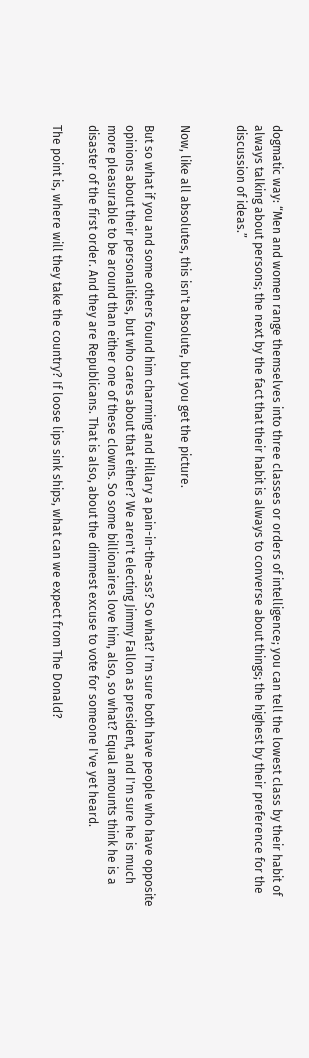dogmatic way: “Men and women range themselves into three classes or orders of intelligence; you can tell the lowest class by their habit of always talking about persons; the next by the fact that their habit is always to converse about things; the highest by their preference for the discussion of ideas.”


Now, like all absolutes, this isn't absolute, but you get the picture.

But so what if you and some others found him charming and Hillary a pain-in-the-ass? So what? I'm sure both have people who have opposite opinions about their personalities, but who cares about that either? We aren't electing Jimmy Fallon as president, and I'm sure he is much more pleasurable to be around than either one of these clowns. So some billionaires love him, also, so what? Equal amounts think he is a disaster of the first order. And they are Republicans. That is also, about the dimmest excuse to vote for someone I've yet heard.

The point is, where will they take the country? If loose lips sink ships, what can we expect from The Donald?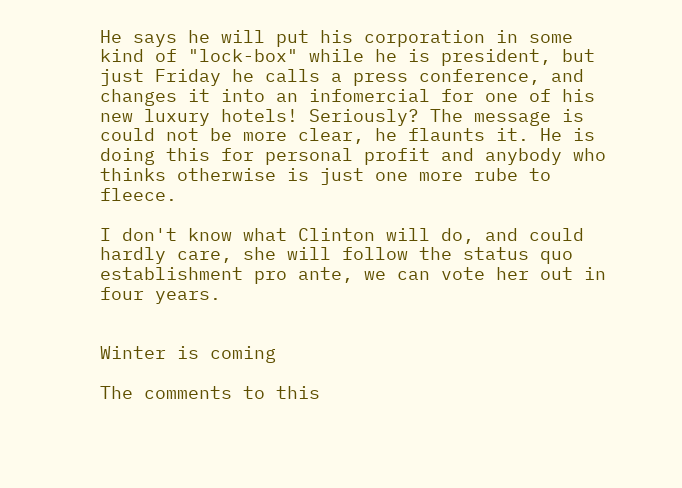He says he will put his corporation in some kind of "lock-box" while he is president, but just Friday he calls a press conference, and changes it into an infomercial for one of his new luxury hotels! Seriously? The message is could not be more clear, he flaunts it. He is doing this for personal profit and anybody who thinks otherwise is just one more rube to fleece.

I don't know what Clinton will do, and could hardly care, she will follow the status quo establishment pro ante, we can vote her out in four years.


Winter is coming

The comments to this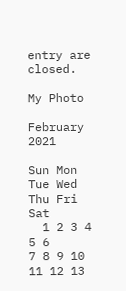entry are closed.

My Photo

February 2021

Sun Mon Tue Wed Thu Fri Sat
  1 2 3 4 5 6
7 8 9 10 11 12 13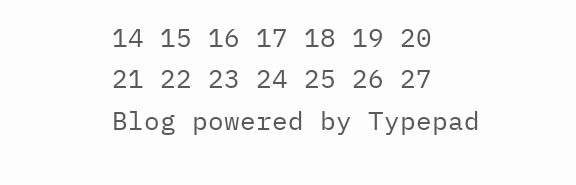14 15 16 17 18 19 20
21 22 23 24 25 26 27
Blog powered by Typepad